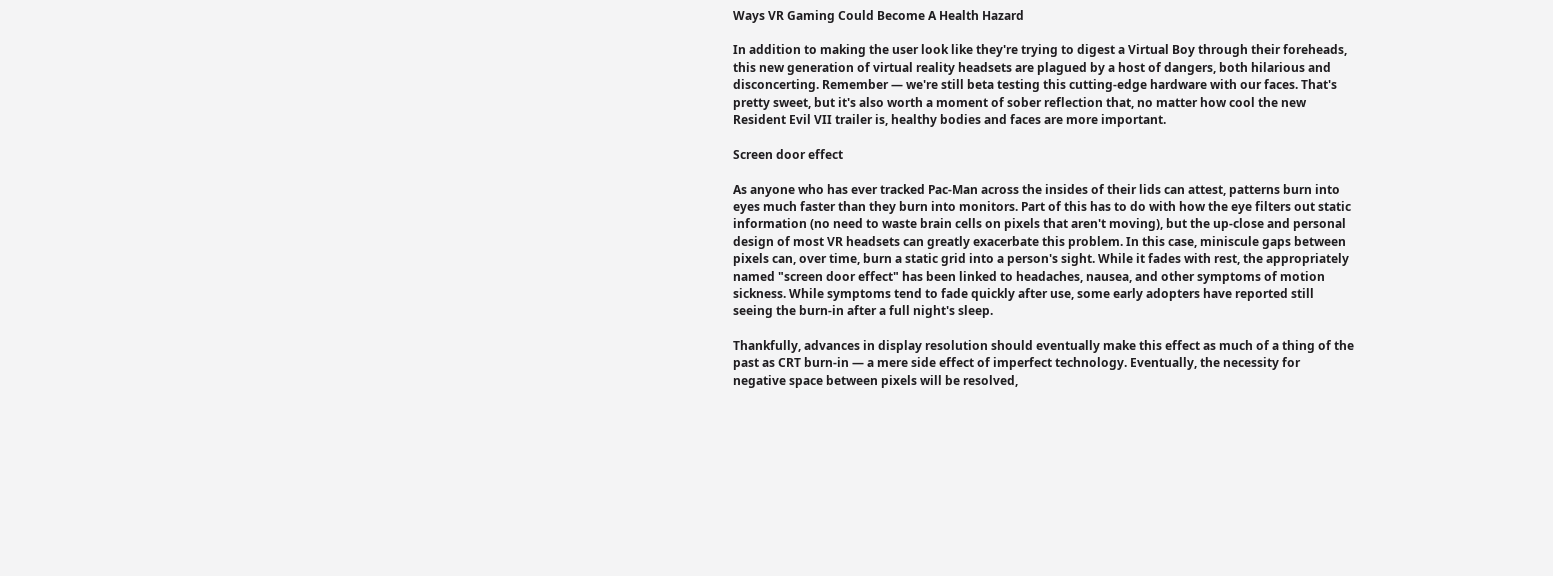Ways VR Gaming Could Become A Health Hazard

In addition to making the user look like they're trying to digest a Virtual Boy through their foreheads, this new generation of virtual reality headsets are plagued by a host of dangers, both hilarious and disconcerting. Remember — we're still beta testing this cutting-edge hardware with our faces. That's pretty sweet, but it's also worth a moment of sober reflection that, no matter how cool the new Resident Evil VII trailer is, healthy bodies and faces are more important.

Screen door effect

As anyone who has ever tracked Pac-Man across the insides of their lids can attest, patterns burn into eyes much faster than they burn into monitors. Part of this has to do with how the eye filters out static information (no need to waste brain cells on pixels that aren't moving), but the up-close and personal design of most VR headsets can greatly exacerbate this problem. In this case, miniscule gaps between pixels can, over time, burn a static grid into a person's sight. While it fades with rest, the appropriately named "screen door effect" has been linked to headaches, nausea, and other symptoms of motion sickness. While symptoms tend to fade quickly after use, some early adopters have reported still seeing the burn-in after a full night's sleep.

Thankfully, advances in display resolution should eventually make this effect as much of a thing of the past as CRT burn-in — a mere side effect of imperfect technology. Eventually, the necessity for negative space between pixels will be resolved,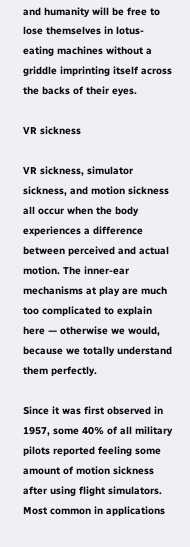and humanity will be free to lose themselves in lotus-eating machines without a griddle imprinting itself across the backs of their eyes.

VR sickness

VR sickness, simulator sickness, and motion sickness all occur when the body experiences a difference between perceived and actual motion. The inner-ear mechanisms at play are much too complicated to explain here — otherwise we would, because we totally understand them perfectly.

Since it was first observed in 1957, some 40% of all military pilots reported feeling some amount of motion sickness after using flight simulators. Most common in applications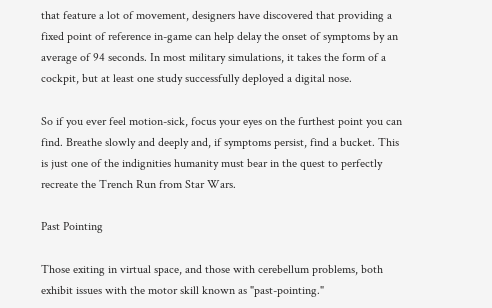that feature a lot of movement, designers have discovered that providing a fixed point of reference in-game can help delay the onset of symptoms by an average of 94 seconds. In most military simulations, it takes the form of a cockpit, but at least one study successfully deployed a digital nose.

So if you ever feel motion-sick, focus your eyes on the furthest point you can find. Breathe slowly and deeply and, if symptoms persist, find a bucket. This is just one of the indignities humanity must bear in the quest to perfectly recreate the Trench Run from Star Wars.

Past Pointing

Those exiting in virtual space, and those with cerebellum problems, both exhibit issues with the motor skill known as "past-pointing."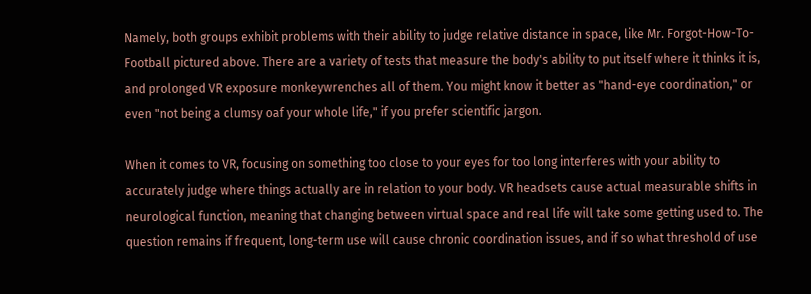Namely, both groups exhibit problems with their ability to judge relative distance in space, like Mr. Forgot-How-To-Football pictured above. There are a variety of tests that measure the body's ability to put itself where it thinks it is, and prolonged VR exposure monkeywrenches all of them. You might know it better as "hand-eye coordination," or even "not being a clumsy oaf your whole life," if you prefer scientific jargon.

When it comes to VR, focusing on something too close to your eyes for too long interferes with your ability to accurately judge where things actually are in relation to your body. VR headsets cause actual measurable shifts in neurological function, meaning that changing between virtual space and real life will take some getting used to. The question remains if frequent, long-term use will cause chronic coordination issues, and if so what threshold of use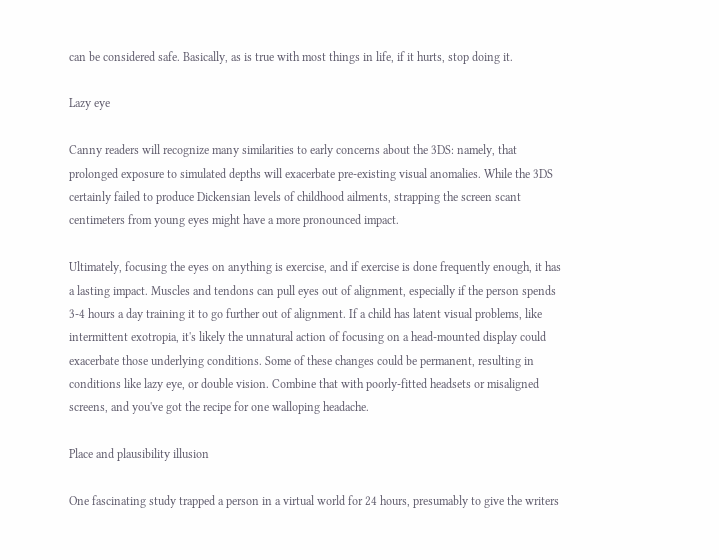can be considered safe. Basically, as is true with most things in life, if it hurts, stop doing it.

Lazy eye

Canny readers will recognize many similarities to early concerns about the 3DS: namely, that prolonged exposure to simulated depths will exacerbate pre-existing visual anomalies. While the 3DS certainly failed to produce Dickensian levels of childhood ailments, strapping the screen scant centimeters from young eyes might have a more pronounced impact.

Ultimately, focusing the eyes on anything is exercise, and if exercise is done frequently enough, it has a lasting impact. Muscles and tendons can pull eyes out of alignment, especially if the person spends 3-4 hours a day training it to go further out of alignment. If a child has latent visual problems, like intermittent exotropia, it's likely the unnatural action of focusing on a head-mounted display could exacerbate those underlying conditions. Some of these changes could be permanent, resulting in conditions like lazy eye, or double vision. Combine that with poorly-fitted headsets or misaligned screens, and you've got the recipe for one walloping headache.

Place and plausibility illusion

One fascinating study trapped a person in a virtual world for 24 hours, presumably to give the writers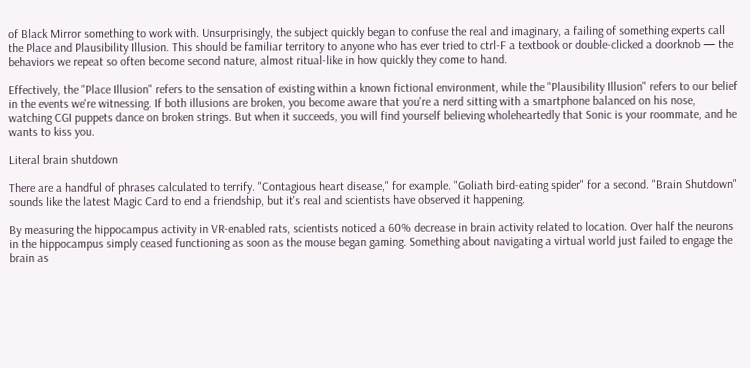of Black Mirror something to work with. Unsurprisingly, the subject quickly began to confuse the real and imaginary, a failing of something experts call the Place and Plausibility Illusion. This should be familiar territory to anyone who has ever tried to ctrl-F a textbook or double-clicked a doorknob — the behaviors we repeat so often become second nature, almost ritual-like in how quickly they come to hand.

Effectively, the "Place Illusion" refers to the sensation of existing within a known fictional environment, while the "Plausibility Illusion" refers to our belief in the events we're witnessing. If both illusions are broken, you become aware that you're a nerd sitting with a smartphone balanced on his nose, watching CGI puppets dance on broken strings. But when it succeeds, you will find yourself believing wholeheartedly that Sonic is your roommate, and he wants to kiss you.

Literal brain shutdown

There are a handful of phrases calculated to terrify. "Contagious heart disease," for example. "Goliath bird-eating spider" for a second. "Brain Shutdown" sounds like the latest Magic Card to end a friendship, but it's real and scientists have observed it happening.

By measuring the hippocampus activity in VR-enabled rats, scientists noticed a 60% decrease in brain activity related to location. Over half the neurons in the hippocampus simply ceased functioning as soon as the mouse began gaming. Something about navigating a virtual world just failed to engage the brain as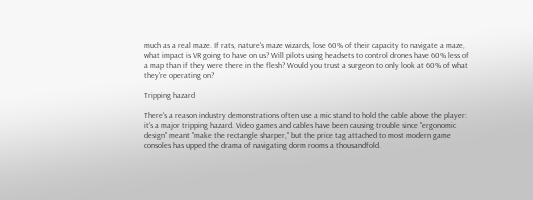much as a real maze. If rats, nature's maze wizards, lose 60% of their capacity to navigate a maze, what impact is VR going to have on us? Will pilots using headsets to control drones have 60% less of a map than if they were there in the flesh? Would you trust a surgeon to only look at 60% of what they're operating on?

Tripping hazard

There's a reason industry demonstrations often use a mic stand to hold the cable above the player: it's a major tripping hazard. Video games and cables have been causing trouble since "ergonomic design" meant "make the rectangle sharper," but the price tag attached to most modern game consoles has upped the drama of navigating dorm rooms a thousandfold.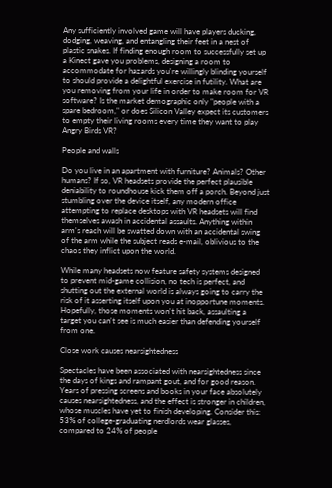Any sufficiently involved game will have players ducking, dodging, weaving, and entangling their feet in a nest of plastic snakes. If finding enough room to successfully set up a Kinect gave you problems, designing a room to accommodate for hazards you're willingly blinding yourself to should provide a delightful exercise in futility. What are you removing from your life in order to make room for VR software? Is the market demographic only "people with a spare bedroom," or does Silicon Valley expect its customers to empty their living rooms every time they want to play Angry Birds VR?

People and walls

Do you live in an apartment with furniture? Animals? Other humans? If so, VR headsets provide the perfect plausible deniability to roundhouse kick them off a porch. Beyond just stumbling over the device itself, any modern office attempting to replace desktops with VR headsets will find themselves awash in accidental assaults. Anything within arm's reach will be swatted down with an accidental swing of the arm while the subject reads e-mail, oblivious to the chaos they inflict upon the world.

While many headsets now feature safety systems designed to prevent mid-game collision, no tech is perfect, and shutting out the external world is always going to carry the risk of it asserting itself upon you at inopportune moments. Hopefully, those moments won't hit back, assaulting a target you can't see is much easier than defending yourself from one.

Close work causes nearsightedness

Spectacles have been associated with nearsightedness since the days of kings and rampant gout, and for good reason. Years of pressing screens and books in your face absolutely causes nearsightedness, and the effect is stronger in children, whose muscles have yet to finish developing. Consider this: 53% of college-graduating nerdlords wear glasses, compared to 24% of people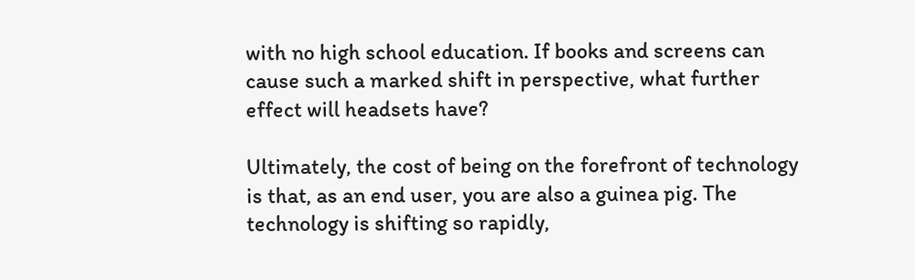with no high school education. If books and screens can cause such a marked shift in perspective, what further effect will headsets have?

Ultimately, the cost of being on the forefront of technology is that, as an end user, you are also a guinea pig. The technology is shifting so rapidly,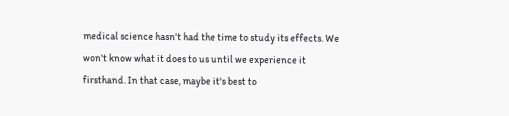medical science hasn't had the time to study its effects. We won't know what it does to us until we experience it firsthand. In that case, maybe it's best to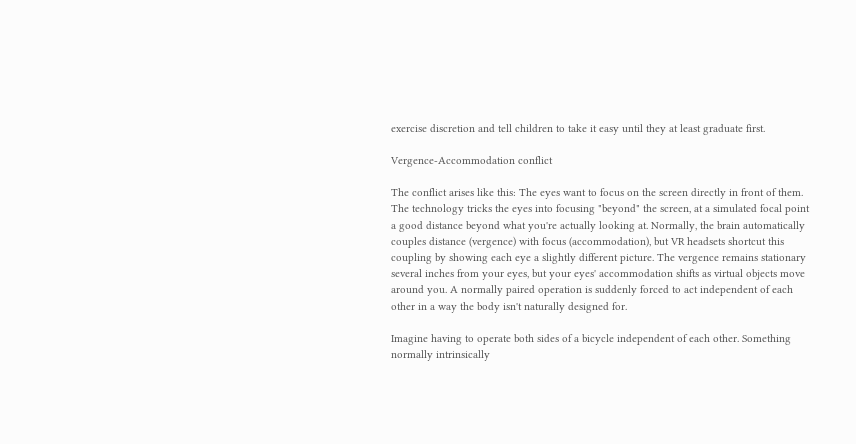exercise discretion and tell children to take it easy until they at least graduate first.

Vergence-Accommodation conflict

The conflict arises like this: The eyes want to focus on the screen directly in front of them. The technology tricks the eyes into focusing "beyond" the screen, at a simulated focal point a good distance beyond what you're actually looking at. Normally, the brain automatically couples distance (vergence) with focus (accommodation), but VR headsets shortcut this coupling by showing each eye a slightly different picture. The vergence remains stationary several inches from your eyes, but your eyes' accommodation shifts as virtual objects move around you. A normally paired operation is suddenly forced to act independent of each other in a way the body isn't naturally designed for.

Imagine having to operate both sides of a bicycle independent of each other. Something normally intrinsically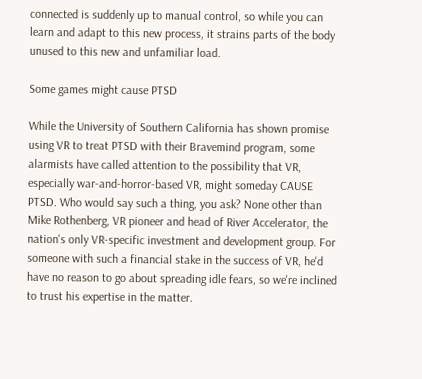connected is suddenly up to manual control, so while you can learn and adapt to this new process, it strains parts of the body unused to this new and unfamiliar load.

Some games might cause PTSD

While the University of Southern California has shown promise using VR to treat PTSD with their Bravemind program, some alarmists have called attention to the possibility that VR, especially war-and-horror-based VR, might someday CAUSE PTSD. Who would say such a thing, you ask? None other than Mike Rothenberg, VR pioneer and head of River Accelerator, the nation's only VR-specific investment and development group. For someone with such a financial stake in the success of VR, he'd have no reason to go about spreading idle fears, so we're inclined to trust his expertise in the matter.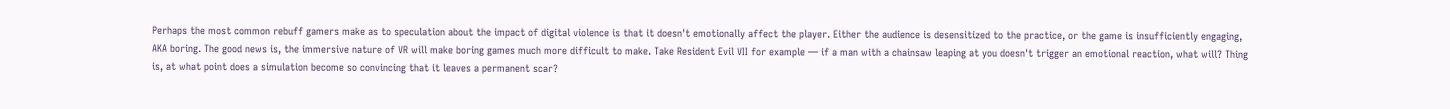Perhaps the most common rebuff gamers make as to speculation about the impact of digital violence is that it doesn't emotionally affect the player. Either the audience is desensitized to the practice, or the game is insufficiently engaging, AKA boring. The good news is, the immersive nature of VR will make boring games much more difficult to make. Take Resident Evil VII for example — if a man with a chainsaw leaping at you doesn't trigger an emotional reaction, what will? Thing is, at what point does a simulation become so convincing that it leaves a permanent scar?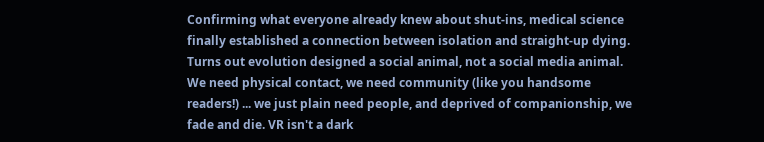Confirming what everyone already knew about shut-ins, medical science finally established a connection between isolation and straight-up dying. Turns out evolution designed a social animal, not a social media animal. We need physical contact, we need community (like you handsome readers!) ... we just plain need people, and deprived of companionship, we fade and die. VR isn't a dark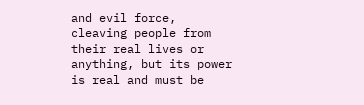and evil force, cleaving people from their real lives or anything, but its power is real and must be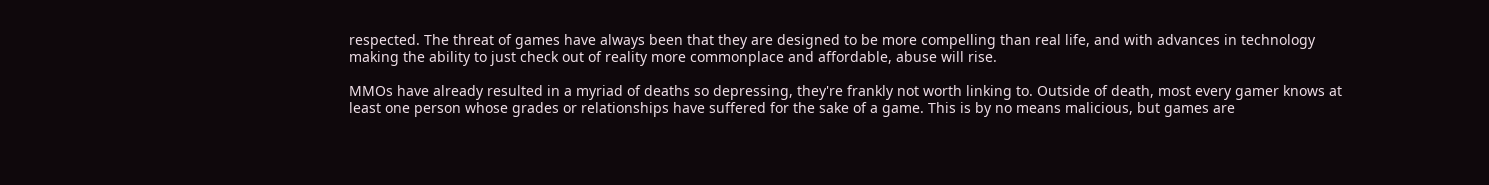respected. The threat of games have always been that they are designed to be more compelling than real life, and with advances in technology making the ability to just check out of reality more commonplace and affordable, abuse will rise.

MMOs have already resulted in a myriad of deaths so depressing, they're frankly not worth linking to. Outside of death, most every gamer knows at least one person whose grades or relationships have suffered for the sake of a game. This is by no means malicious, but games are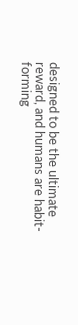designed to be the ultimate reward, and humans are habit-forming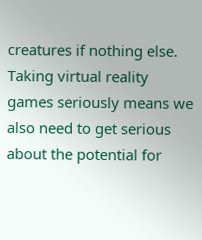creatures if nothing else. Taking virtual reality games seriously means we also need to get serious about the potential for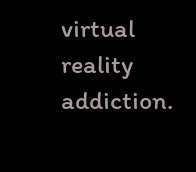virtual reality addiction.